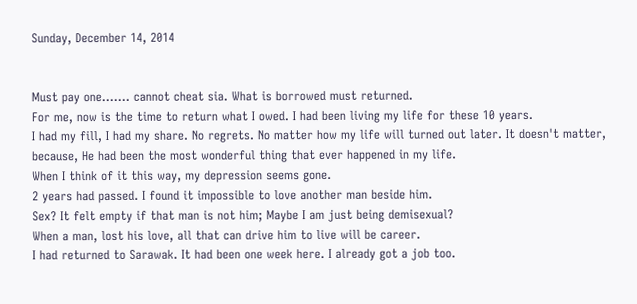Sunday, December 14, 2014


Must pay one....... cannot cheat sia. What is borrowed must returned.
For me, now is the time to return what I owed. I had been living my life for these 10 years.
I had my fill, I had my share. No regrets. No matter how my life will turned out later. It doesn't matter, because, He had been the most wonderful thing that ever happened in my life.
When I think of it this way, my depression seems gone.
2 years had passed. I found it impossible to love another man beside him.
Sex? It felt empty if that man is not him; Maybe I am just being demisexual?
When a man, lost his love, all that can drive him to live will be career.
I had returned to Sarawak. It had been one week here. I already got a job too.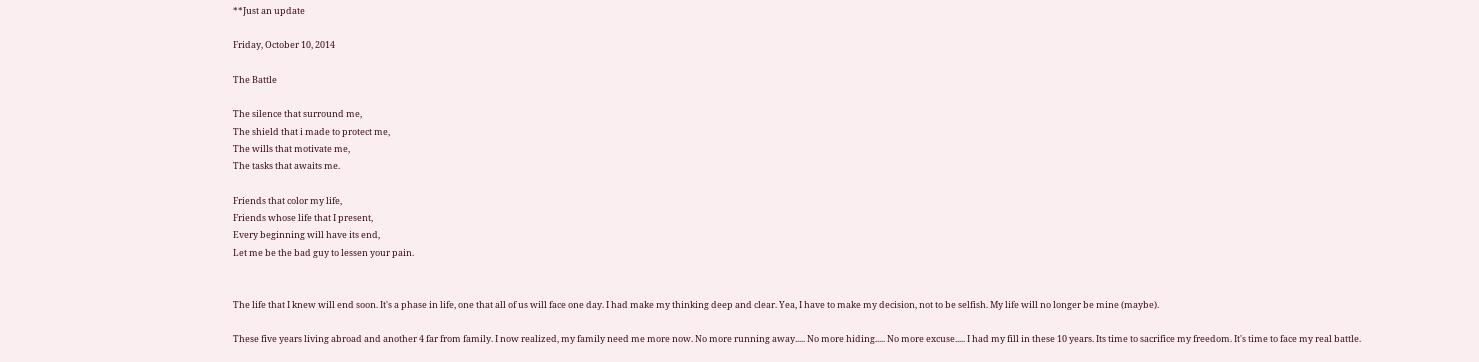**Just an update

Friday, October 10, 2014

The Battle

The silence that surround me,
The shield that i made to protect me,
The wills that motivate me,
The tasks that awaits me.

Friends that color my life,
Friends whose life that I present,
Every beginning will have its end,
Let me be the bad guy to lessen your pain.


The life that I knew will end soon. It's a phase in life, one that all of us will face one day. I had make my thinking deep and clear. Yea, I have to make my decision, not to be selfish. My life will no longer be mine (maybe).

These five years living abroad and another 4 far from family. I now realized, my family need me more now. No more running away..... No more hiding..... No more excuse..... I had my fill in these 10 years. Its time to sacrifice my freedom. It's time to face my real battle.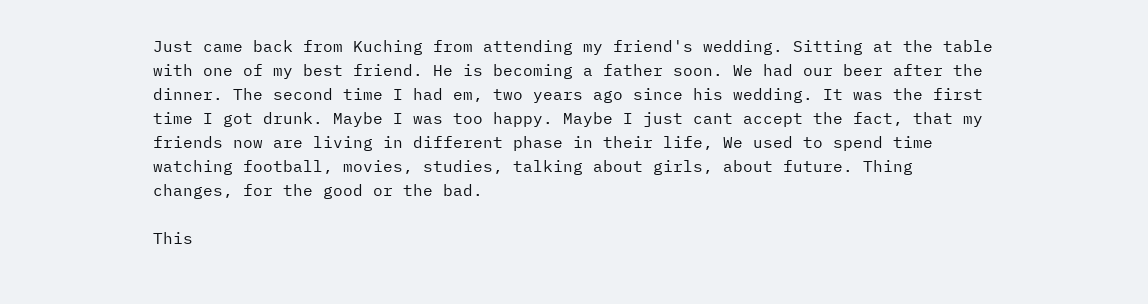Just came back from Kuching from attending my friend's wedding. Sitting at the table with one of my best friend. He is becoming a father soon. We had our beer after the dinner. The second time I had em, two years ago since his wedding. It was the first time I got drunk. Maybe I was too happy. Maybe I just cant accept the fact, that my friends now are living in different phase in their life, We used to spend time watching football, movies, studies, talking about girls, about future. Thing changes, for the good or the bad.

This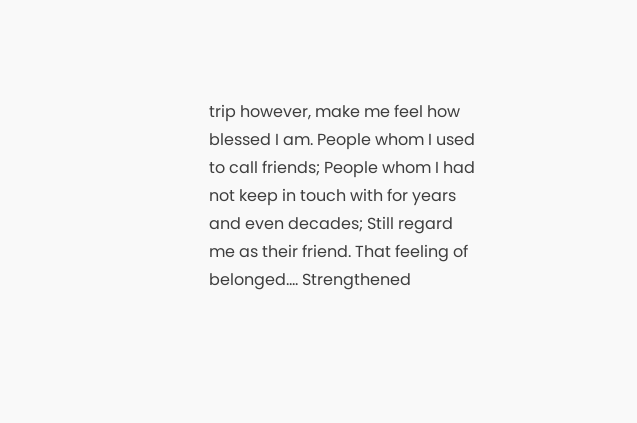trip however, make me feel how blessed I am. People whom I used to call friends; People whom I had not keep in touch with for years and even decades; Still regard me as their friend. That feeling of belonged.... Strengthened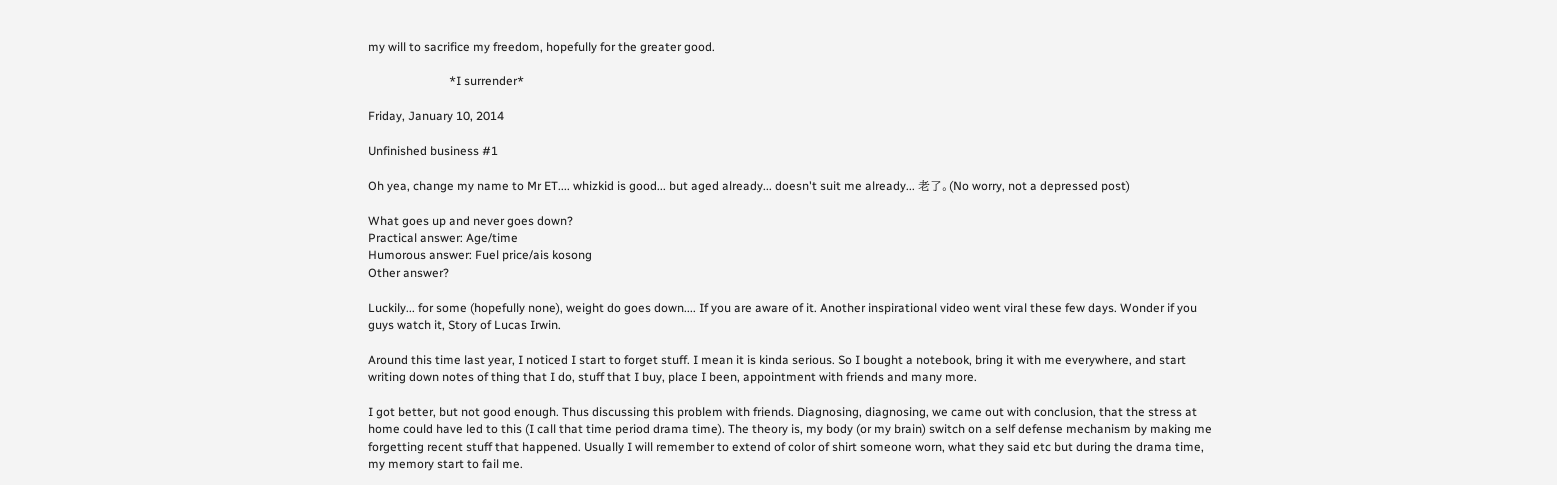my will to sacrifice my freedom, hopefully for the greater good.

                           *I surrender*

Friday, January 10, 2014

Unfinished business #1

Oh yea, change my name to Mr ET.... whizkid is good... but aged already... doesn't suit me already... 老了。(No worry, not a depressed post)

What goes up and never goes down?
Practical answer: Age/time
Humorous answer: Fuel price/ais kosong
Other answer?

Luckily... for some (hopefully none), weight do goes down.... If you are aware of it. Another inspirational video went viral these few days. Wonder if you guys watch it, Story of Lucas Irwin.

Around this time last year, I noticed I start to forget stuff. I mean it is kinda serious. So I bought a notebook, bring it with me everywhere, and start writing down notes of thing that I do, stuff that I buy, place I been, appointment with friends and many more.

I got better, but not good enough. Thus discussing this problem with friends. Diagnosing, diagnosing, we came out with conclusion, that the stress at home could have led to this (I call that time period drama time). The theory is, my body (or my brain) switch on a self defense mechanism by making me forgetting recent stuff that happened. Usually I will remember to extend of color of shirt someone worn, what they said etc but during the drama time, my memory start to fail me.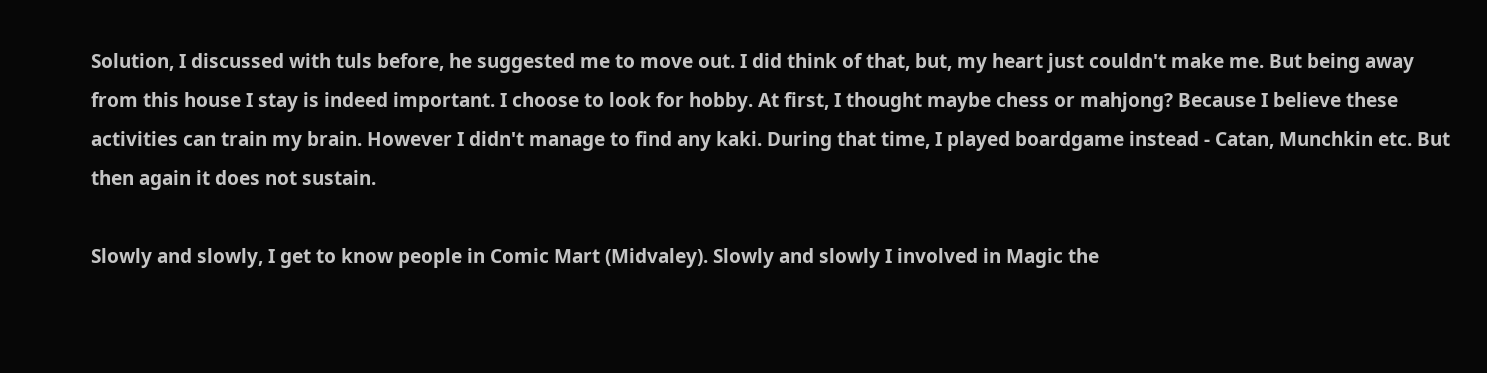Solution, I discussed with tuls before, he suggested me to move out. I did think of that, but, my heart just couldn't make me. But being away from this house I stay is indeed important. I choose to look for hobby. At first, I thought maybe chess or mahjong? Because I believe these activities can train my brain. However I didn't manage to find any kaki. During that time, I played boardgame instead - Catan, Munchkin etc. But then again it does not sustain.

Slowly and slowly, I get to know people in Comic Mart (Midvaley). Slowly and slowly I involved in Magic the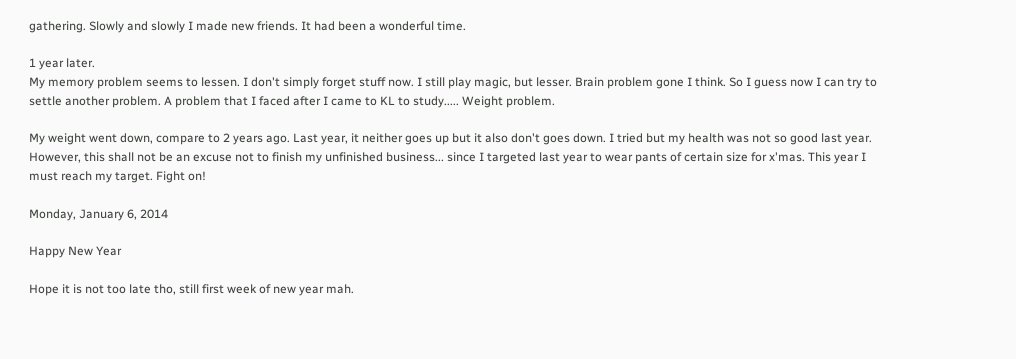gathering. Slowly and slowly I made new friends. It had been a wonderful time.

1 year later.
My memory problem seems to lessen. I don't simply forget stuff now. I still play magic, but lesser. Brain problem gone I think. So I guess now I can try to settle another problem. A problem that I faced after I came to KL to study..... Weight problem.

My weight went down, compare to 2 years ago. Last year, it neither goes up but it also don't goes down. I tried but my health was not so good last year. However, this shall not be an excuse not to finish my unfinished business... since I targeted last year to wear pants of certain size for x'mas. This year I must reach my target. Fight on!

Monday, January 6, 2014

Happy New Year

Hope it is not too late tho, still first week of new year mah.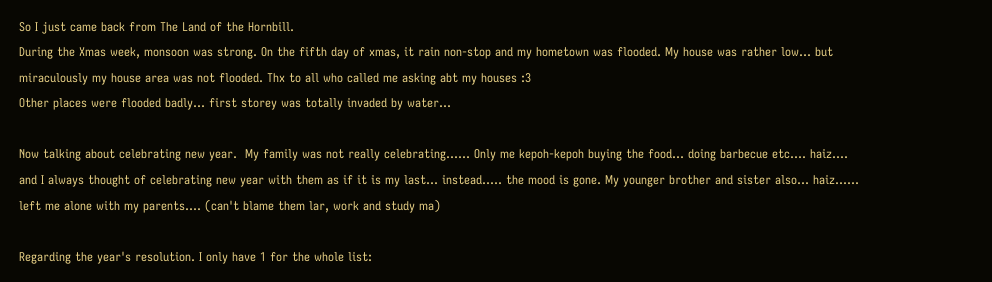So I just came back from The Land of the Hornbill.
During the Xmas week, monsoon was strong. On the fifth day of xmas, it rain non-stop and my hometown was flooded. My house was rather low... but miraculously my house area was not flooded. Thx to all who called me asking abt my houses :3
Other places were flooded badly... first storey was totally invaded by water...

Now talking about celebrating new year.  My family was not really celebrating...... Only me kepoh-kepoh buying the food... doing barbecue etc.... haiz.... and I always thought of celebrating new year with them as if it is my last... instead..... the mood is gone. My younger brother and sister also... haiz...... left me alone with my parents.... (can't blame them lar, work and study ma)

Regarding the year's resolution. I only have 1 for the whole list: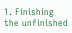1. Finishing the unfinished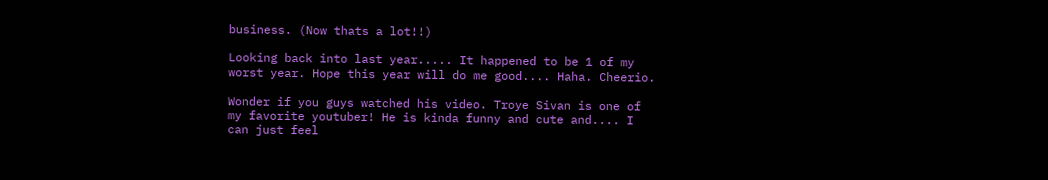business. (Now thats a lot!!)

Looking back into last year..... It happened to be 1 of my worst year. Hope this year will do me good.... Haha. Cheerio.

Wonder if you guys watched his video. Troye Sivan is one of my favorite youtuber! He is kinda funny and cute and.... I can just feel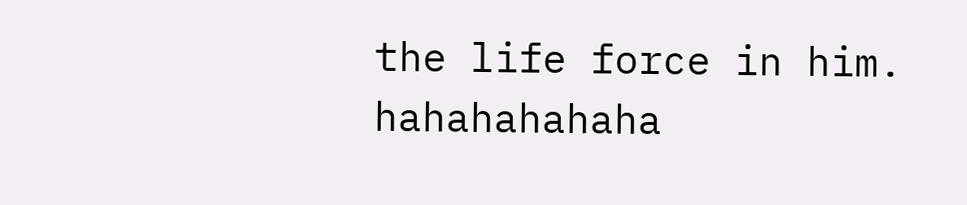the life force in him. hahahahahaha